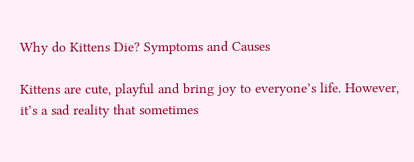Why do Kittens Die? Symptoms and Causes

Kittens are cute, playful and bring joy to everyone’s life. However, it’s a sad reality that sometimes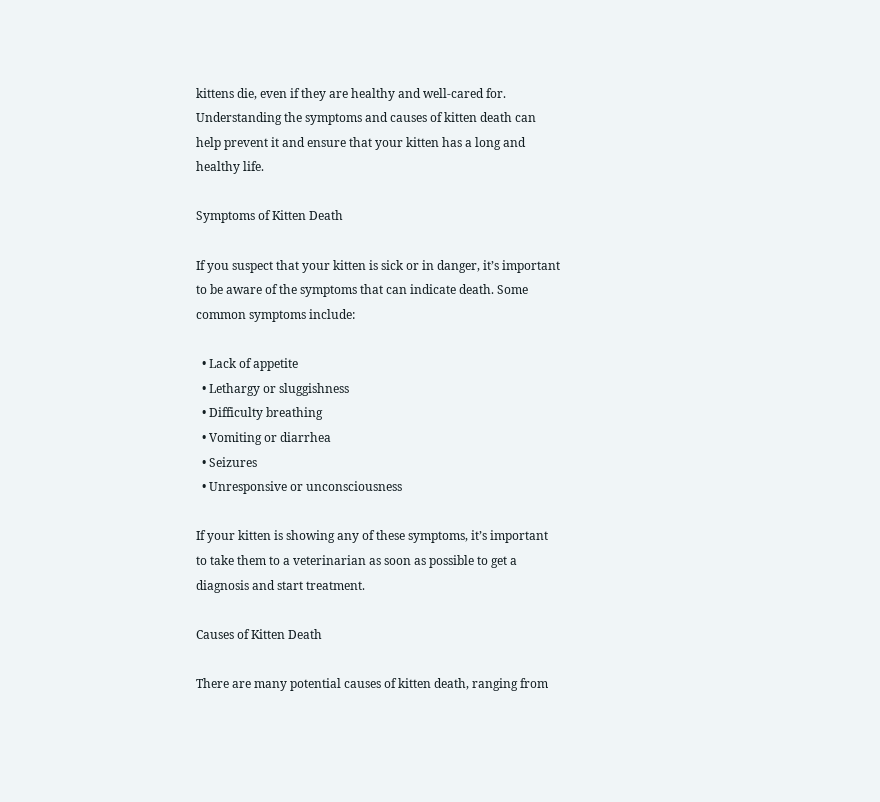kittens die, even if they are healthy and well-cared for. Understanding the symptoms and causes of kitten death can help prevent it and ensure that your kitten has a long and healthy life.

Symptoms of Kitten Death

If you suspect that your kitten is sick or in danger, it’s important to be aware of the symptoms that can indicate death. Some common symptoms include:

  • Lack of appetite
  • Lethargy or sluggishness
  • Difficulty breathing
  • Vomiting or diarrhea
  • Seizures
  • Unresponsive or unconsciousness

If your kitten is showing any of these symptoms, it’s important to take them to a veterinarian as soon as possible to get a diagnosis and start treatment.

Causes of Kitten Death

There are many potential causes of kitten death, ranging from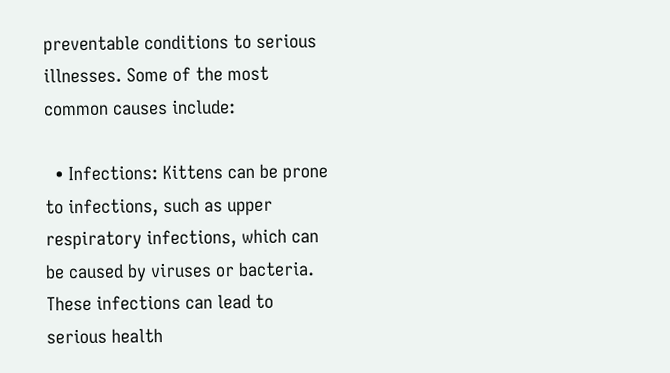preventable conditions to serious illnesses. Some of the most common causes include:

  • Infections: Kittens can be prone to infections, such as upper respiratory infections, which can be caused by viruses or bacteria. These infections can lead to serious health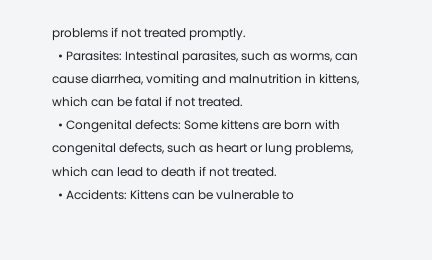problems if not treated promptly.
  • Parasites: Intestinal parasites, such as worms, can cause diarrhea, vomiting and malnutrition in kittens, which can be fatal if not treated.
  • Congenital defects: Some kittens are born with congenital defects, such as heart or lung problems, which can lead to death if not treated.
  • Accidents: Kittens can be vulnerable to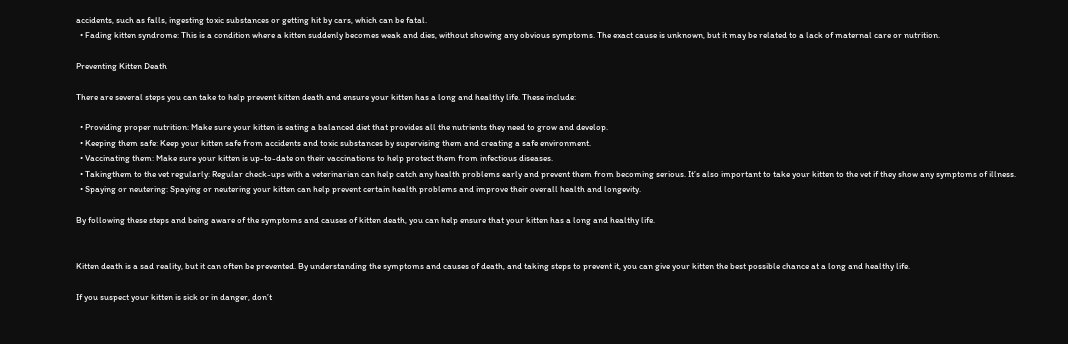accidents, such as falls, ingesting toxic substances or getting hit by cars, which can be fatal.
  • Fading kitten syndrome: This is a condition where a kitten suddenly becomes weak and dies, without showing any obvious symptoms. The exact cause is unknown, but it may be related to a lack of maternal care or nutrition.

Preventing Kitten Death

There are several steps you can take to help prevent kitten death and ensure your kitten has a long and healthy life. These include:

  • Providing proper nutrition: Make sure your kitten is eating a balanced diet that provides all the nutrients they need to grow and develop.
  • Keeping them safe: Keep your kitten safe from accidents and toxic substances by supervising them and creating a safe environment.
  • Vaccinating them: Make sure your kitten is up-to-date on their vaccinations to help protect them from infectious diseases.
  • Takingthem to the vet regularly: Regular check-ups with a veterinarian can help catch any health problems early and prevent them from becoming serious. It’s also important to take your kitten to the vet if they show any symptoms of illness.
  • Spaying or neutering: Spaying or neutering your kitten can help prevent certain health problems and improve their overall health and longevity.

By following these steps and being aware of the symptoms and causes of kitten death, you can help ensure that your kitten has a long and healthy life.


Kitten death is a sad reality, but it can often be prevented. By understanding the symptoms and causes of death, and taking steps to prevent it, you can give your kitten the best possible chance at a long and healthy life.

If you suspect your kitten is sick or in danger, don’t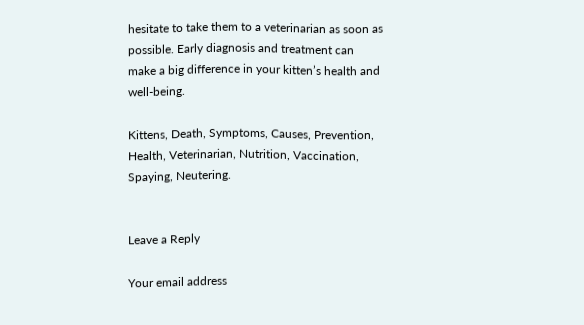hesitate to take them to a veterinarian as soon as possible. Early diagnosis and treatment can make a big difference in your kitten’s health and well-being.

Kittens, Death, Symptoms, Causes, Prevention, Health, Veterinarian, Nutrition, Vaccination, Spaying, Neutering.


Leave a Reply

Your email address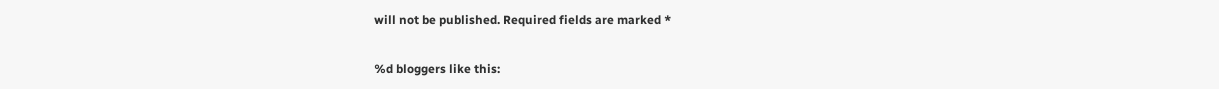will not be published. Required fields are marked *

%d bloggers like this: